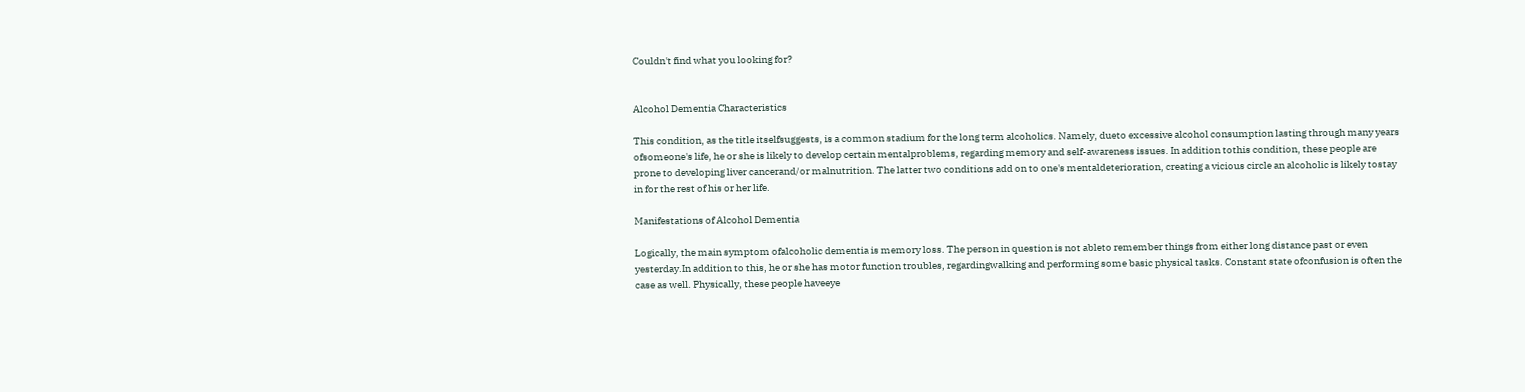Couldn't find what you looking for?


Alcohol Dementia Characteristics

This condition, as the title itselfsuggests, is a common stadium for the long term alcoholics. Namely, dueto excessive alcohol consumption lasting through many years ofsomeone's life, he or she is likely to develop certain mentalproblems, regarding memory and self-awareness issues. In addition tothis condition, these people are prone to developing liver cancerand/or malnutrition. The latter two conditions add on to one's mentaldeterioration, creating a vicious circle an alcoholic is likely tostay in for the rest of his or her life.

Manifestations of Alcohol Dementia

Logically, the main symptom ofalcoholic dementia is memory loss. The person in question is not ableto remember things from either long distance past or even yesterday.In addition to this, he or she has motor function troubles, regardingwalking and performing some basic physical tasks. Constant state ofconfusion is often the case as well. Physically, these people haveeye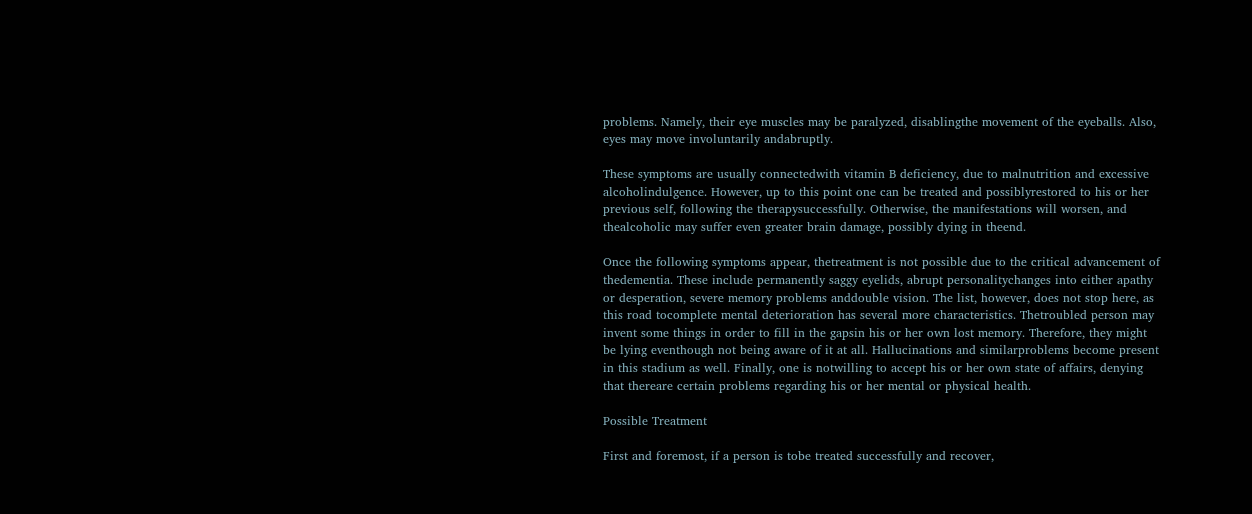problems. Namely, their eye muscles may be paralyzed, disablingthe movement of the eyeballs. Also, eyes may move involuntarily andabruptly.

These symptoms are usually connectedwith vitamin B deficiency, due to malnutrition and excessive alcoholindulgence. However, up to this point one can be treated and possiblyrestored to his or her previous self, following the therapysuccessfully. Otherwise, the manifestations will worsen, and thealcoholic may suffer even greater brain damage, possibly dying in theend.

Once the following symptoms appear, thetreatment is not possible due to the critical advancement of thedementia. These include permanently saggy eyelids, abrupt personalitychanges into either apathy or desperation, severe memory problems anddouble vision. The list, however, does not stop here, as this road tocomplete mental deterioration has several more characteristics. Thetroubled person may invent some things in order to fill in the gapsin his or her own lost memory. Therefore, they might be lying eventhough not being aware of it at all. Hallucinations and similarproblems become present in this stadium as well. Finally, one is notwilling to accept his or her own state of affairs, denying that thereare certain problems regarding his or her mental or physical health.

Possible Treatment

First and foremost, if a person is tobe treated successfully and recover,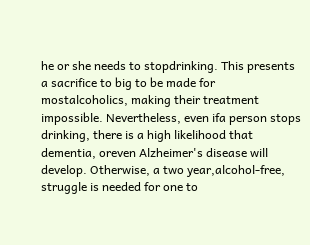he or she needs to stopdrinking. This presents a sacrifice to big to be made for mostalcoholics, making their treatment impossible. Nevertheless, even ifa person stops drinking, there is a high likelihood that dementia, oreven Alzheimer's disease will develop. Otherwise, a two year,alcohol-free, struggle is needed for one to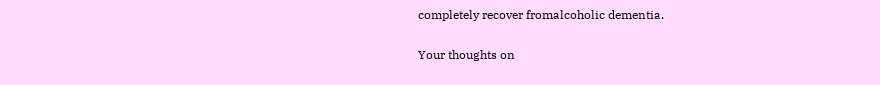completely recover fromalcoholic dementia.

Your thoughts on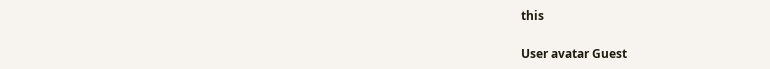this

User avatar Guest